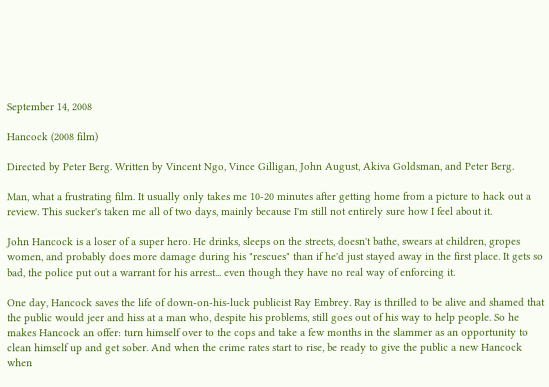September 14, 2008

Hancock (2008 film)

Directed by Peter Berg. Written by Vincent Ngo, Vince Gilligan, John August, Akiva Goldsman, and Peter Berg.

Man, what a frustrating film. It usually only takes me 10-20 minutes after getting home from a picture to hack out a review. This sucker's taken me all of two days, mainly because I'm still not entirely sure how I feel about it.

John Hancock is a loser of a super hero. He drinks, sleeps on the streets, doesn't bathe, swears at children, gropes women, and probably does more damage during his "rescues" than if he'd just stayed away in the first place. It gets so bad, the police put out a warrant for his arrest... even though they have no real way of enforcing it.

One day, Hancock saves the life of down-on-his-luck publicist Ray Embrey. Ray is thrilled to be alive and shamed that the public would jeer and hiss at a man who, despite his problems, still goes out of his way to help people. So he makes Hancock an offer: turn himself over to the cops and take a few months in the slammer as an opportunity to clean himself up and get sober. And when the crime rates start to rise, be ready to give the public a new Hancock when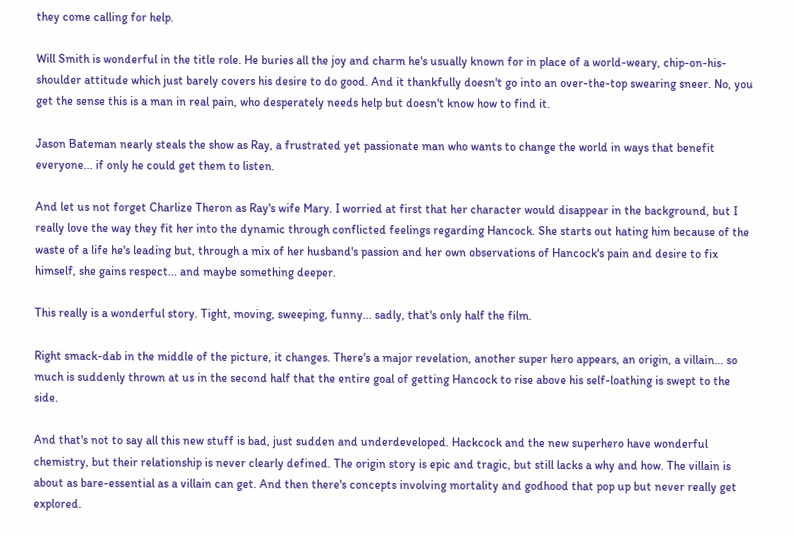they come calling for help.

Will Smith is wonderful in the title role. He buries all the joy and charm he's usually known for in place of a world-weary, chip-on-his-shoulder attitude which just barely covers his desire to do good. And it thankfully doesn't go into an over-the-top swearing sneer. No, you get the sense this is a man in real pain, who desperately needs help but doesn't know how to find it.

Jason Bateman nearly steals the show as Ray, a frustrated yet passionate man who wants to change the world in ways that benefit everyone... if only he could get them to listen.

And let us not forget Charlize Theron as Ray's wife Mary. I worried at first that her character would disappear in the background, but I really love the way they fit her into the dynamic through conflicted feelings regarding Hancock. She starts out hating him because of the waste of a life he's leading but, through a mix of her husband's passion and her own observations of Hancock's pain and desire to fix himself, she gains respect... and maybe something deeper.

This really is a wonderful story. Tight, moving, sweeping, funny... sadly, that's only half the film.

Right smack-dab in the middle of the picture, it changes. There's a major revelation, another super hero appears, an origin, a villain... so much is suddenly thrown at us in the second half that the entire goal of getting Hancock to rise above his self-loathing is swept to the side.

And that's not to say all this new stuff is bad, just sudden and underdeveloped. Hackcock and the new superhero have wonderful chemistry, but their relationship is never clearly defined. The origin story is epic and tragic, but still lacks a why and how. The villain is about as bare-essential as a villain can get. And then there's concepts involving mortality and godhood that pop up but never really get explored.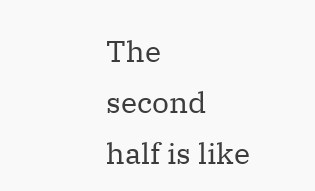The second half is like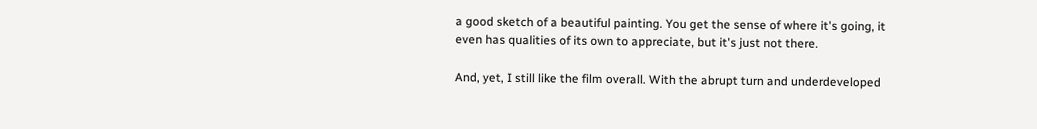a good sketch of a beautiful painting. You get the sense of where it's going, it even has qualities of its own to appreciate, but it's just not there.

And, yet, I still like the film overall. With the abrupt turn and underdeveloped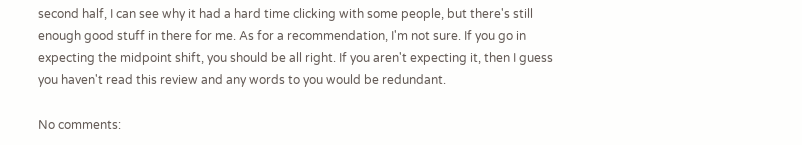second half, I can see why it had a hard time clicking with some people, but there's still enough good stuff in there for me. As for a recommendation, I'm not sure. If you go in expecting the midpoint shift, you should be all right. If you aren't expecting it, then I guess you haven't read this review and any words to you would be redundant.

No comments: